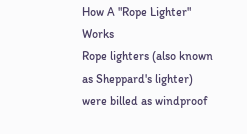How A "Rope Lighter" Works
Rope lighters (also known as Sheppard's lighter) were billed as windproof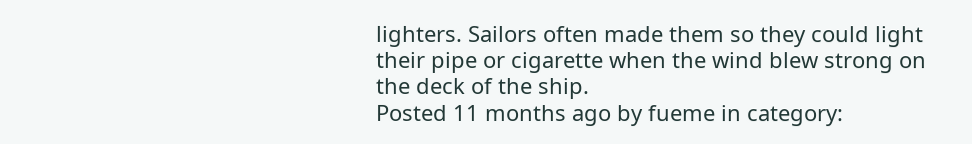lighters. Sailors often made them so they could light their pipe or cigarette when the wind blew strong on the deck of the ship.
Posted 11 months ago by fueme in category: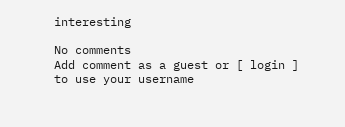interesting

No comments
Add comment as a guest or [ login ] to use your username